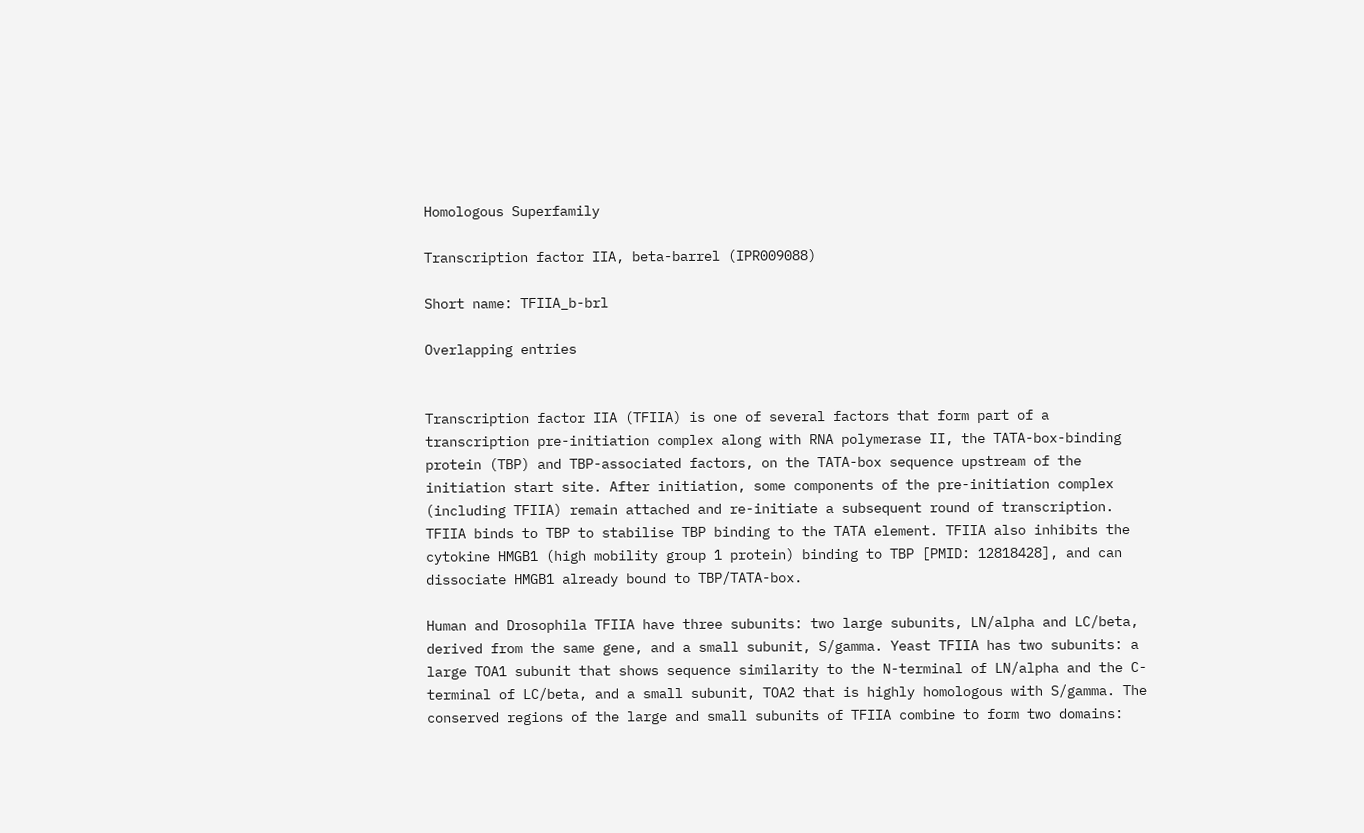Homologous Superfamily

Transcription factor IIA, beta-barrel (IPR009088)

Short name: TFIIA_b-brl

Overlapping entries


Transcription factor IIA (TFIIA) is one of several factors that form part of a transcription pre-initiation complex along with RNA polymerase II, the TATA-box-binding protein (TBP) and TBP-associated factors, on the TATA-box sequence upstream of the initiation start site. After initiation, some components of the pre-initiation complex (including TFIIA) remain attached and re-initiate a subsequent round of transcription. TFIIA binds to TBP to stabilise TBP binding to the TATA element. TFIIA also inhibits the cytokine HMGB1 (high mobility group 1 protein) binding to TBP [PMID: 12818428], and can dissociate HMGB1 already bound to TBP/TATA-box.

Human and Drosophila TFIIA have three subunits: two large subunits, LN/alpha and LC/beta, derived from the same gene, and a small subunit, S/gamma. Yeast TFIIA has two subunits: a large TOA1 subunit that shows sequence similarity to the N-terminal of LN/alpha and the C-terminal of LC/beta, and a small subunit, TOA2 that is highly homologous with S/gamma. The conserved regions of the large and small subunits of TFIIA combine to form two domains: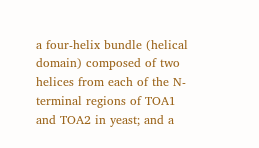a four-helix bundle (helical domain) composed of two helices from each of the N-terminal regions of TOA1 and TOA2 in yeast; and a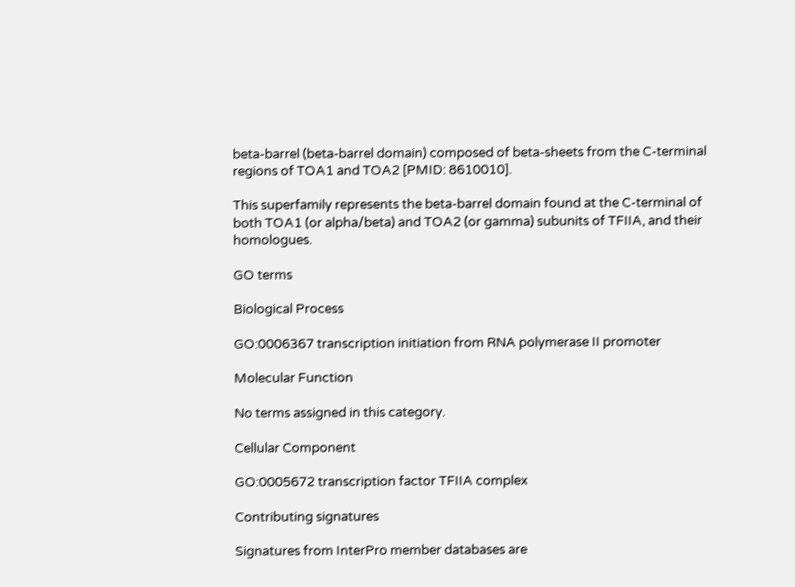beta-barrel (beta-barrel domain) composed of beta-sheets from the C-terminal regions of TOA1 and TOA2 [PMID: 8610010].

This superfamily represents the beta-barrel domain found at the C-terminal of both TOA1 (or alpha/beta) and TOA2 (or gamma) subunits of TFIIA, and their homologues.

GO terms

Biological Process

GO:0006367 transcription initiation from RNA polymerase II promoter

Molecular Function

No terms assigned in this category.

Cellular Component

GO:0005672 transcription factor TFIIA complex

Contributing signatures

Signatures from InterPro member databases are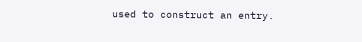used to construct an entry.